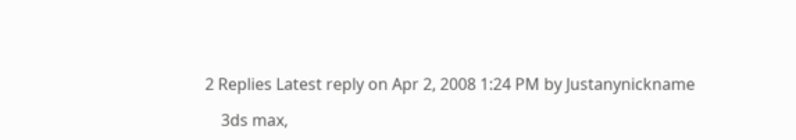2 Replies Latest reply on Apr 2, 2008 1:24 PM by Justanynickname

    3ds max,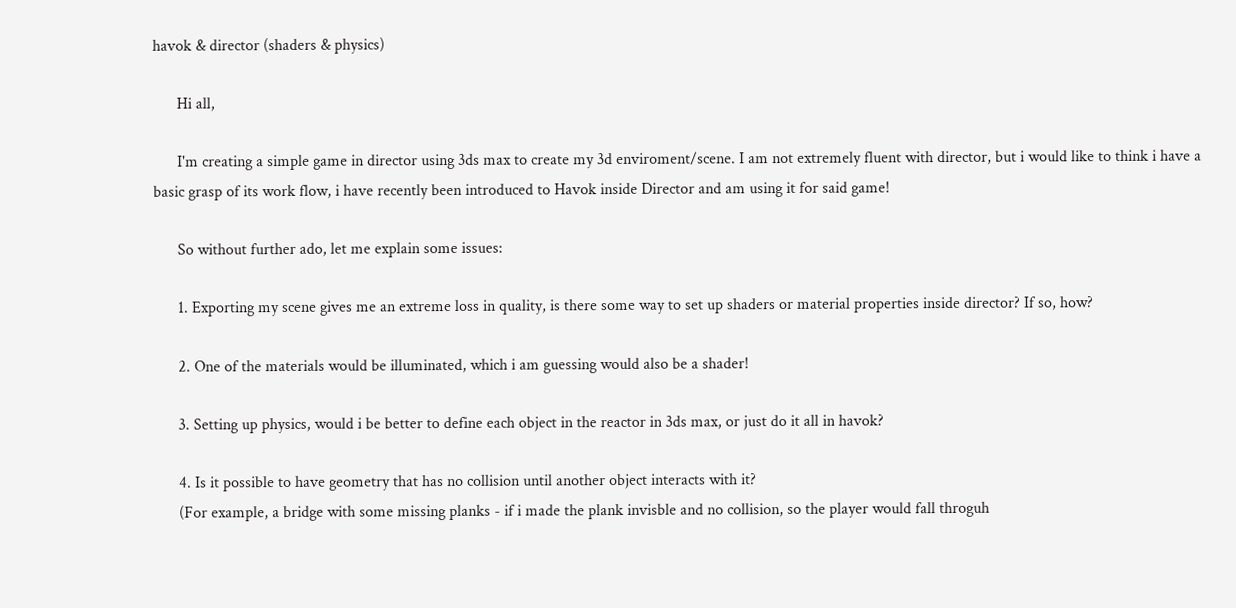havok & director (shaders & physics)

      Hi all,

      I'm creating a simple game in director using 3ds max to create my 3d enviroment/scene. I am not extremely fluent with director, but i would like to think i have a basic grasp of its work flow, i have recently been introduced to Havok inside Director and am using it for said game!

      So without further ado, let me explain some issues:

      1. Exporting my scene gives me an extreme loss in quality, is there some way to set up shaders or material properties inside director? If so, how?

      2. One of the materials would be illuminated, which i am guessing would also be a shader!

      3. Setting up physics, would i be better to define each object in the reactor in 3ds max, or just do it all in havok?

      4. Is it possible to have geometry that has no collision until another object interacts with it?
      (For example, a bridge with some missing planks - if i made the plank invisble and no collision, so the player would fall throguh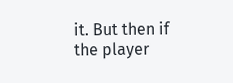it. But then if the player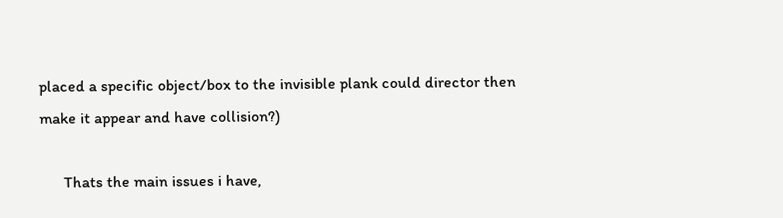placed a specific object/box to the invisible plank could director then make it appear and have collision?)

      Thats the main issues i have,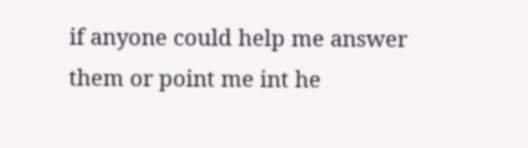if anyone could help me answer them or point me int he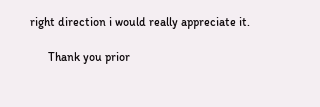right direction i would really appreciate it.

      Thank you prior